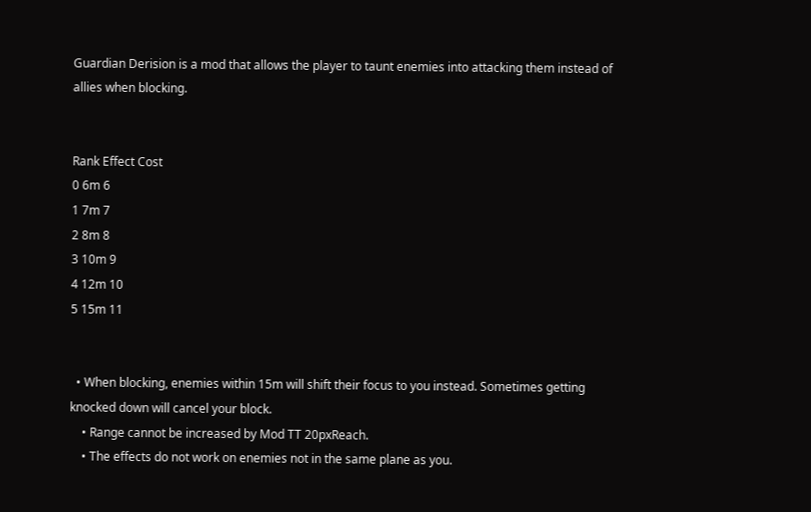Guardian Derision is a mod that allows the player to taunt enemies into attacking them instead of allies when blocking.


Rank Effect Cost
0 6m 6
1 7m 7
2 8m 8
3 10m 9
4 12m 10
5 15m 11


  • When blocking, enemies within 15m will shift their focus to you instead. Sometimes getting knocked down will cancel your block.
    • Range cannot be increased by Mod TT 20pxReach.
    • The effects do not work on enemies not in the same plane as you.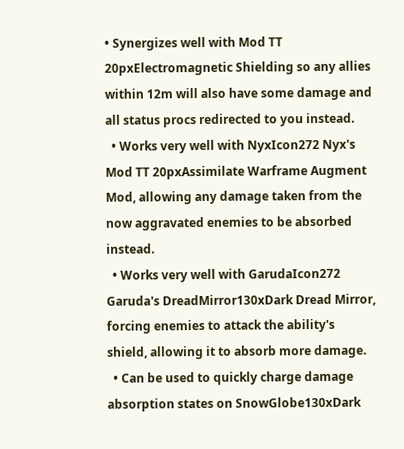• Synergizes well with Mod TT 20pxElectromagnetic Shielding so any allies within 12m will also have some damage and all status procs redirected to you instead.
  • Works very well with NyxIcon272 Nyx's Mod TT 20pxAssimilate Warframe Augment Mod, allowing any damage taken from the now aggravated enemies to be absorbed instead.
  • Works very well with GarudaIcon272 Garuda's DreadMirror130xDark Dread Mirror, forcing enemies to attack the ability's shield, allowing it to absorb more damage.
  • Can be used to quickly charge damage absorption states on SnowGlobe130xDark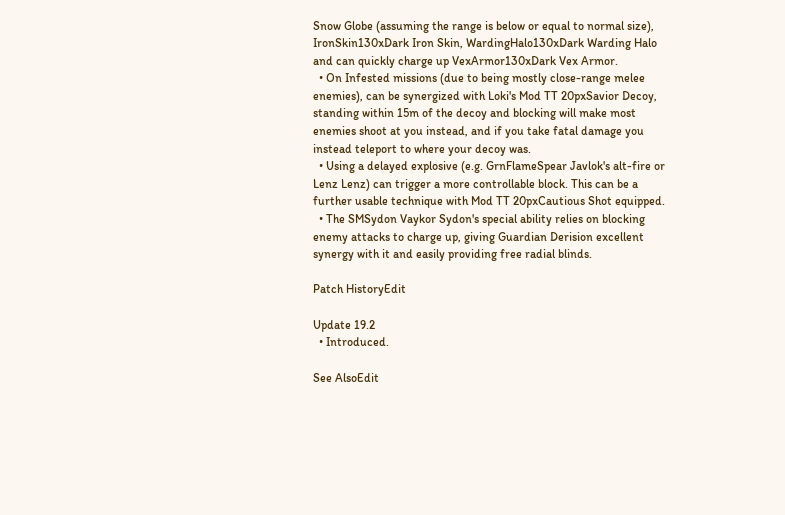Snow Globe (assuming the range is below or equal to normal size), IronSkin130xDark Iron Skin, WardingHalo130xDark Warding Halo and can quickly charge up VexArmor130xDark Vex Armor.
  • On Infested missions (due to being mostly close-range melee enemies), can be synergized with Loki's Mod TT 20pxSavior Decoy, standing within 15m of the decoy and blocking will make most enemies shoot at you instead, and if you take fatal damage you instead teleport to where your decoy was.
  • Using a delayed explosive (e.g. GrnFlameSpear Javlok's alt-fire or Lenz Lenz) can trigger a more controllable block. This can be a further usable technique with Mod TT 20pxCautious Shot equipped.
  • The SMSydon Vaykor Sydon's special ability relies on blocking enemy attacks to charge up, giving Guardian Derision excellent synergy with it and easily providing free radial blinds.

Patch HistoryEdit

Update 19.2
  • Introduced.

See AlsoEdit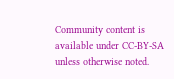Community content is available under CC-BY-SA unless otherwise noted.